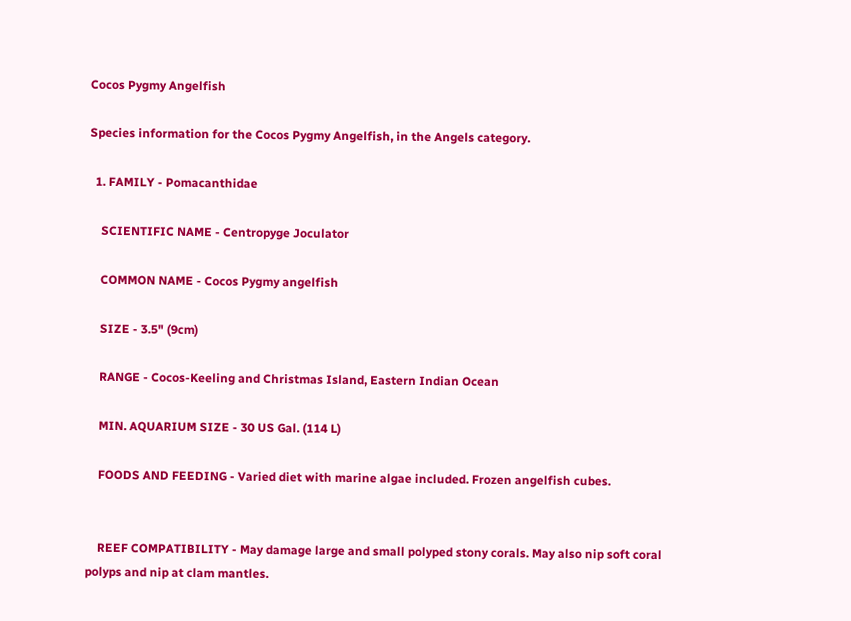Cocos Pygmy Angelfish

Species information for the Cocos Pygmy Angelfish, in the Angels category.

  1. FAMILY - Pomacanthidae

    SCIENTIFIC NAME - Centropyge Joculator

    COMMON NAME - Cocos Pygmy angelfish

    SIZE - 3.5" (9cm)

    RANGE - Cocos-Keeling and Christmas Island, Eastern Indian Ocean

    MIN. AQUARIUM SIZE - 30 US Gal. (114 L)

    FOODS AND FEEDING - Varied diet with marine algae included. Frozen angelfish cubes.


    REEF COMPATIBILITY - May damage large and small polyped stony corals. May also nip soft coral polyps and nip at clam mantles.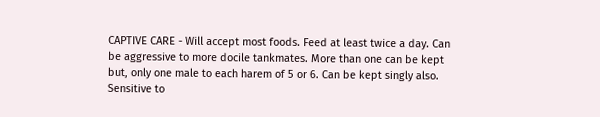CAPTIVE CARE - Will accept most foods. Feed at least twice a day. Can be aggressive to more docile tankmates. More than one can be kept but, only one male to each harem of 5 or 6. Can be kept singly also. Sensitive to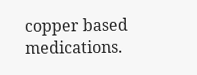copper based medications.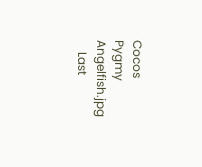Cocos Pygmy Angelfish.jpg
    Last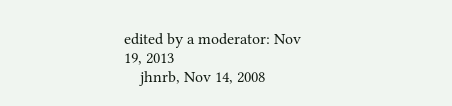edited by a moderator: Nov 19, 2013
    jhnrb, Nov 14, 2008